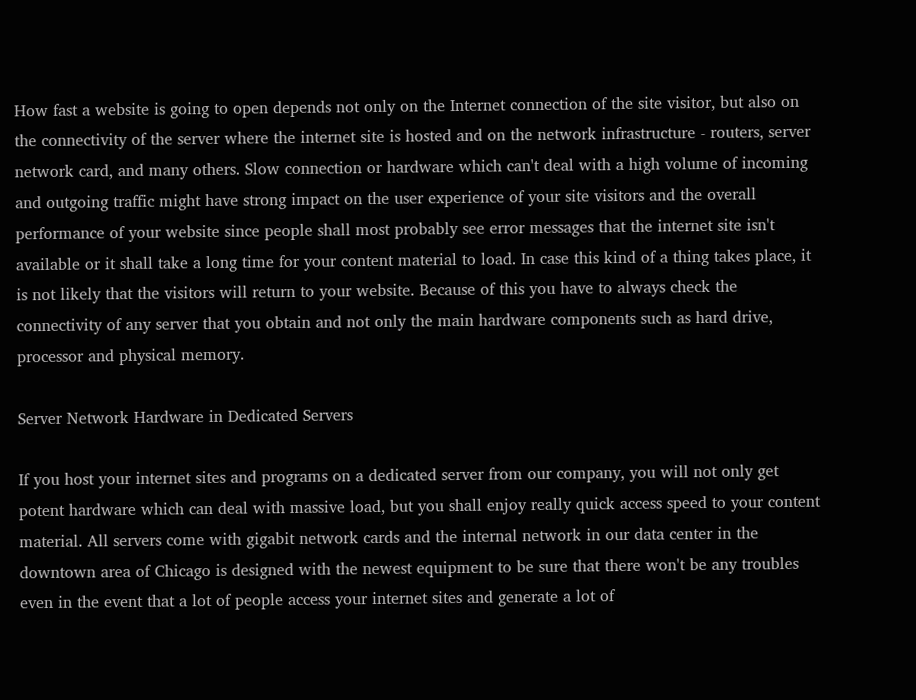How fast a website is going to open depends not only on the Internet connection of the site visitor, but also on the connectivity of the server where the internet site is hosted and on the network infrastructure - routers, server network card, and many others. Slow connection or hardware which can't deal with a high volume of incoming and outgoing traffic might have strong impact on the user experience of your site visitors and the overall performance of your website since people shall most probably see error messages that the internet site isn't available or it shall take a long time for your content material to load. In case this kind of a thing takes place, it is not likely that the visitors will return to your website. Because of this you have to always check the connectivity of any server that you obtain and not only the main hardware components such as hard drive, processor and physical memory.

Server Network Hardware in Dedicated Servers

If you host your internet sites and programs on a dedicated server from our company, you will not only get potent hardware which can deal with massive load, but you shall enjoy really quick access speed to your content material. All servers come with gigabit network cards and the internal network in our data center in the downtown area of Chicago is designed with the newest equipment to be sure that there won't be any troubles even in the event that a lot of people access your internet sites and generate a lot of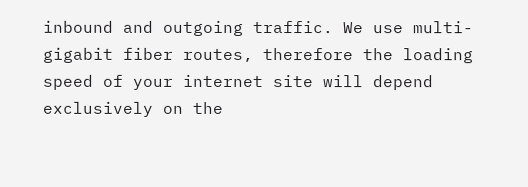inbound and outgoing traffic. We use multi-gigabit fiber routes, therefore the loading speed of your internet site will depend exclusively on the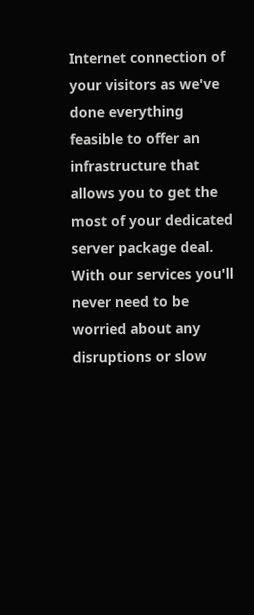Internet connection of your visitors as we've done everything feasible to offer an infrastructure that allows you to get the most of your dedicated server package deal. With our services you'll never need to be worried about any disruptions or slow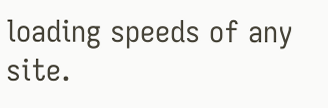loading speeds of any site.